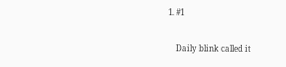1. #1

    Daily blink called it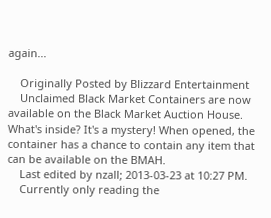again...

    Originally Posted by Blizzard Entertainment
    Unclaimed Black Market Containers are now available on the Black Market Auction House. What's inside? It's a mystery! When opened, the container has a chance to contain any item that can be available on the BMAH.
    Last edited by nzall; 2013-03-23 at 10:27 PM.
    Currently only reading the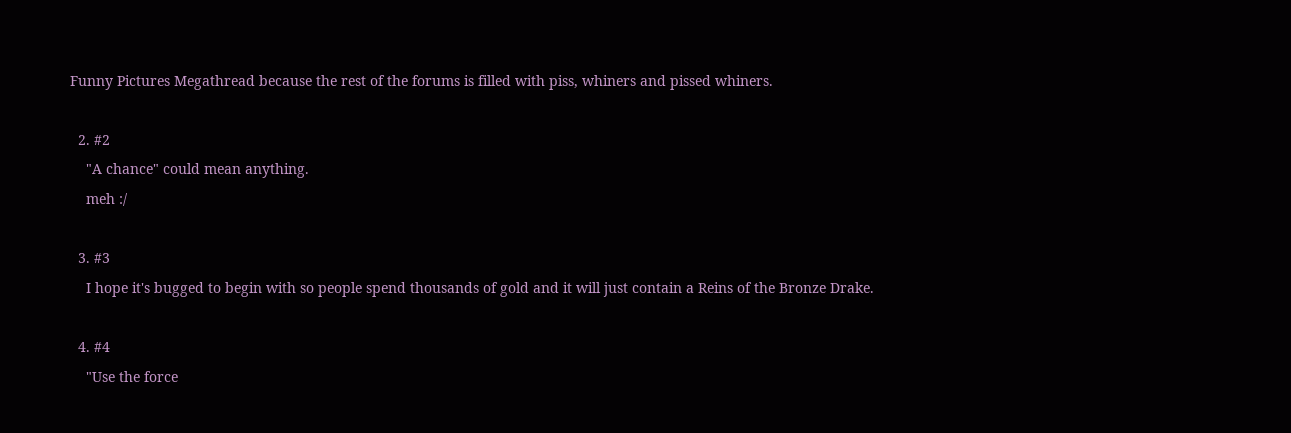Funny Pictures Megathread because the rest of the forums is filled with piss, whiners and pissed whiners.

  2. #2
    "A chance" could mean anything.
    meh :/

  3. #3
    I hope it's bugged to begin with so people spend thousands of gold and it will just contain a Reins of the Bronze Drake.

  4. #4
    "Use the force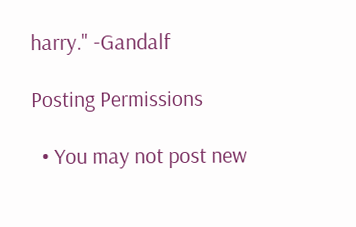harry." -Gandalf

Posting Permissions

  • You may not post new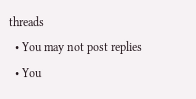threads
  • You may not post replies
  • You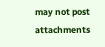may not post attachments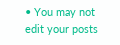• You may not edit your posts